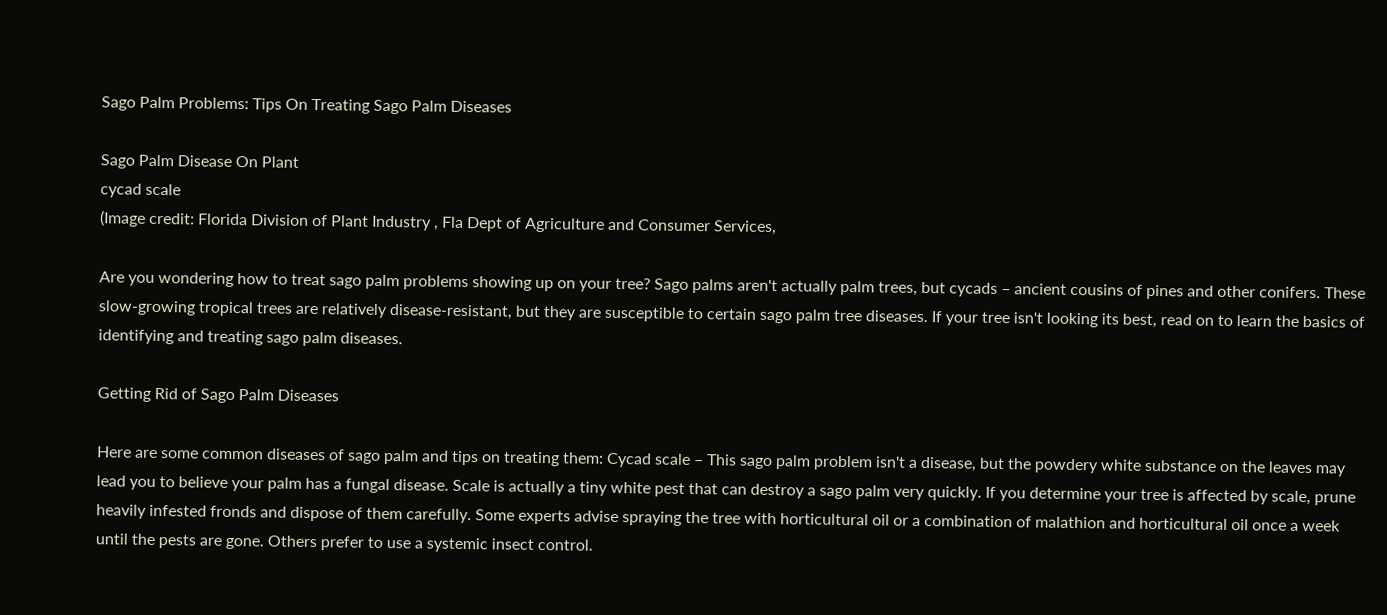Sago Palm Problems: Tips On Treating Sago Palm Diseases

Sago Palm Disease On Plant
cycad scale
(Image credit: Florida Division of Plant Industry , Fla Dept of Agriculture and Consumer Services,

Are you wondering how to treat sago palm problems showing up on your tree? Sago palms aren't actually palm trees, but cycads – ancient cousins of pines and other conifers. These slow-growing tropical trees are relatively disease-resistant, but they are susceptible to certain sago palm tree diseases. If your tree isn't looking its best, read on to learn the basics of identifying and treating sago palm diseases.

Getting Rid of Sago Palm Diseases

Here are some common diseases of sago palm and tips on treating them: Cycad scale – This sago palm problem isn't a disease, but the powdery white substance on the leaves may lead you to believe your palm has a fungal disease. Scale is actually a tiny white pest that can destroy a sago palm very quickly. If you determine your tree is affected by scale, prune heavily infested fronds and dispose of them carefully. Some experts advise spraying the tree with horticultural oil or a combination of malathion and horticultural oil once a week until the pests are gone. Others prefer to use a systemic insect control.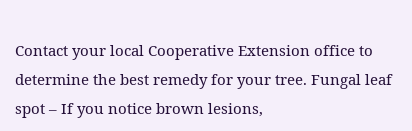Contact your local Cooperative Extension office to determine the best remedy for your tree. Fungal leaf spot – If you notice brown lesions,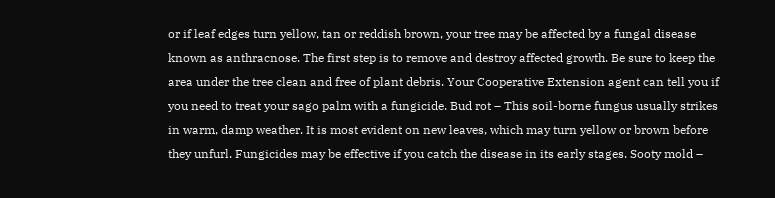or if leaf edges turn yellow, tan or reddish brown, your tree may be affected by a fungal disease known as anthracnose. The first step is to remove and destroy affected growth. Be sure to keep the area under the tree clean and free of plant debris. Your Cooperative Extension agent can tell you if you need to treat your sago palm with a fungicide. Bud rot – This soil-borne fungus usually strikes in warm, damp weather. It is most evident on new leaves, which may turn yellow or brown before they unfurl. Fungicides may be effective if you catch the disease in its early stages. Sooty mold –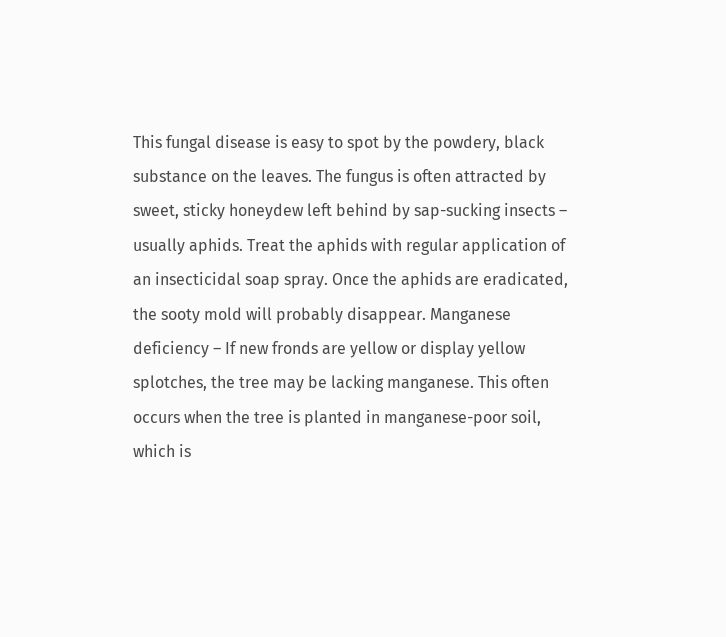This fungal disease is easy to spot by the powdery, black substance on the leaves. The fungus is often attracted by sweet, sticky honeydew left behind by sap-sucking insects – usually aphids. Treat the aphids with regular application of an insecticidal soap spray. Once the aphids are eradicated, the sooty mold will probably disappear. Manganese deficiency – If new fronds are yellow or display yellow splotches, the tree may be lacking manganese. This often occurs when the tree is planted in manganese-poor soil, which is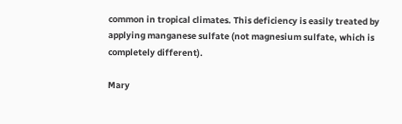common in tropical climates. This deficiency is easily treated by applying manganese sulfate (not magnesium sulfate, which is completely different).

Mary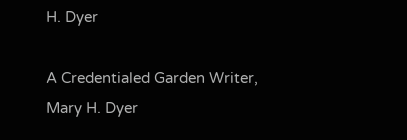H. Dyer

A Credentialed Garden Writer, Mary H. Dyer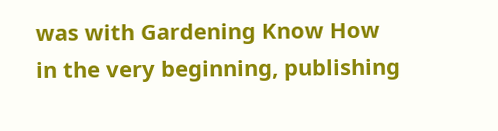was with Gardening Know How in the very beginning, publishing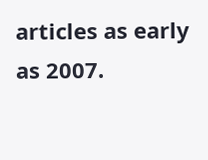articles as early as 2007.